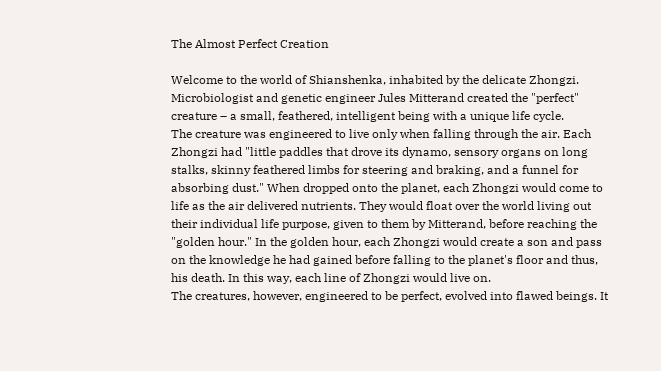The Almost Perfect Creation

Welcome to the world of Shianshenka, inhabited by the delicate Zhongzi. Microbiologist and genetic engineer Jules Mitterand created the "perfect" creature – a small, feathered, intelligent being with a unique life cycle.
The creature was engineered to live only when falling through the air. Each Zhongzi had "little paddles that drove its dynamo, sensory organs on long stalks, skinny feathered limbs for steering and braking, and a funnel for absorbing dust." When dropped onto the planet, each Zhongzi would come to life as the air delivered nutrients. They would float over the world living out their individual life purpose, given to them by Mitterand, before reaching the "golden hour." In the golden hour, each Zhongzi would create a son and pass on the knowledge he had gained before falling to the planet's floor and thus, his death. In this way, each line of Zhongzi would live on.
The creatures, however, engineered to be perfect, evolved into flawed beings. It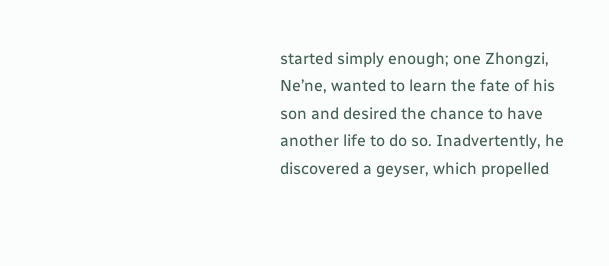started simply enough; one Zhongzi, Ne’ne, wanted to learn the fate of his son and desired the chance to have another life to do so. Inadvertently, he discovered a geyser, which propelled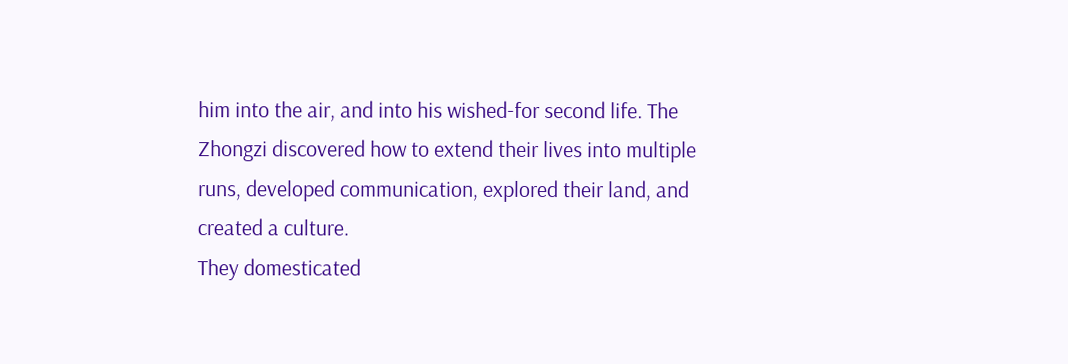him into the air, and into his wished-for second life. The Zhongzi discovered how to extend their lives into multiple runs, developed communication, explored their land, and created a culture.
They domesticated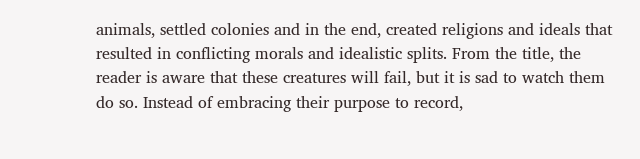animals, settled colonies and in the end, created religions and ideals that resulted in conflicting morals and idealistic splits. From the title, the reader is aware that these creatures will fail, but it is sad to watch them do so. Instead of embracing their purpose to record,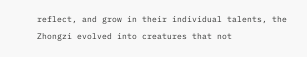reflect, and grow in their individual talents, the Zhongzi evolved into creatures that not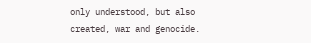only understood, but also created, war and genocide.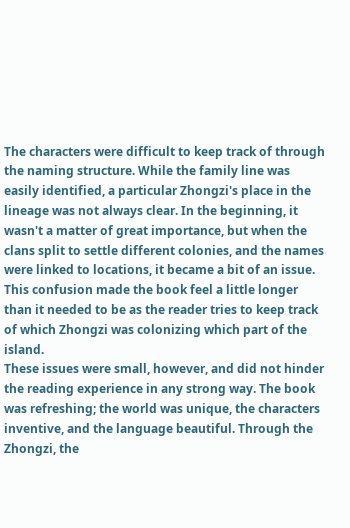The characters were difficult to keep track of through the naming structure. While the family line was easily identified, a particular Zhongzi's place in the lineage was not always clear. In the beginning, it wasn't a matter of great importance, but when the clans split to settle different colonies, and the names were linked to locations, it became a bit of an issue. This confusion made the book feel a little longer than it needed to be as the reader tries to keep track of which Zhongzi was colonizing which part of the island.
These issues were small, however, and did not hinder the reading experience in any strong way. The book was refreshing; the world was unique, the characters inventive, and the language beautiful. Through the Zhongzi, the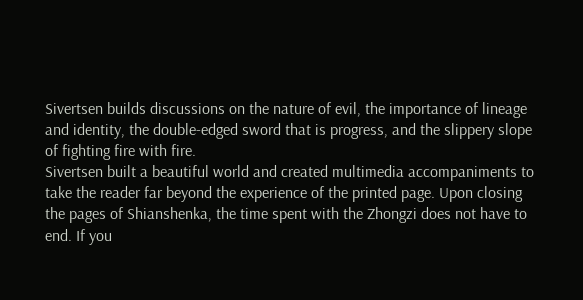Sivertsen builds discussions on the nature of evil, the importance of lineage and identity, the double-edged sword that is progress, and the slippery slope of fighting fire with fire.
Sivertsen built a beautiful world and created multimedia accompaniments to take the reader far beyond the experience of the printed page. Upon closing the pages of Shianshenka, the time spent with the Zhongzi does not have to end. If you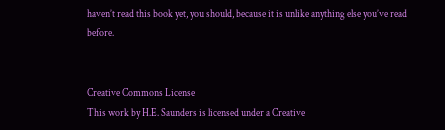haven’t read this book yet, you should, because it is unlike anything else you’ve read before.


Creative Commons License
This work by H.E. Saunders is licensed under a Creative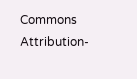Commons Attribution-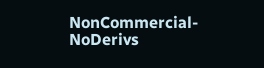NonCommercial-NoDerivs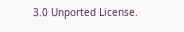3.0 Unported License.